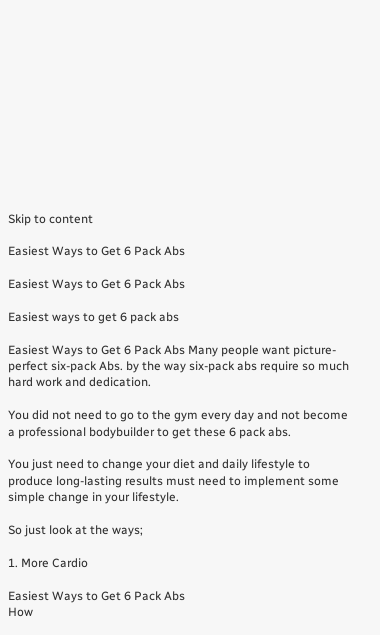Skip to content

Easiest Ways to Get 6 Pack Abs

Easiest Ways to Get 6 Pack Abs

Easiest ways to get 6 pack abs

Easiest Ways to Get 6 Pack Abs Many people want picture-perfect six-pack Abs. by the way six-pack abs require so much hard work and dedication.

You did not need to go to the gym every day and not become a professional bodybuilder to get these 6 pack abs.

You just need to change your diet and daily lifestyle to produce long-lasting results must need to implement some simple change in your lifestyle.

So just look at the ways;

1. More Cardio

Easiest Ways to Get 6 Pack Abs
How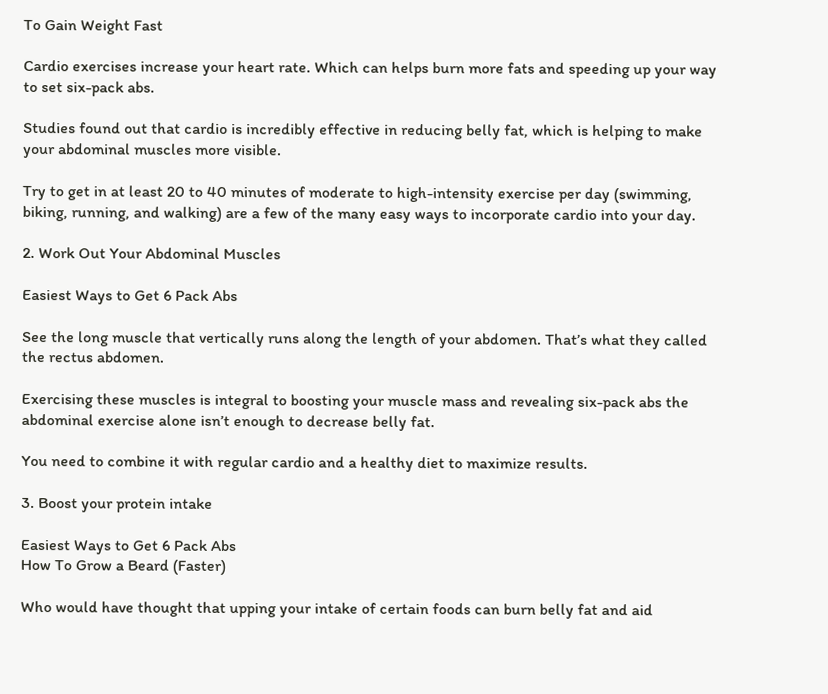To Gain Weight Fast

Cardio exercises increase your heart rate. Which can helps burn more fats and speeding up your way to set six-pack abs.

Studies found out that cardio is incredibly effective in reducing belly fat, which is helping to make your abdominal muscles more visible.

Try to get in at least 20 to 40 minutes of moderate to high-intensity exercise per day (swimming, biking, running, and walking) are a few of the many easy ways to incorporate cardio into your day.

2. Work Out Your Abdominal Muscles

Easiest Ways to Get 6 Pack Abs

See the long muscle that vertically runs along the length of your abdomen. That’s what they called the rectus abdomen.

Exercising these muscles is integral to boosting your muscle mass and revealing six-pack abs the abdominal exercise alone isn’t enough to decrease belly fat.

You need to combine it with regular cardio and a healthy diet to maximize results.

3. Boost your protein intake

Easiest Ways to Get 6 Pack Abs
How To Grow a Beard (Faster)

Who would have thought that upping your intake of certain foods can burn belly fat and aid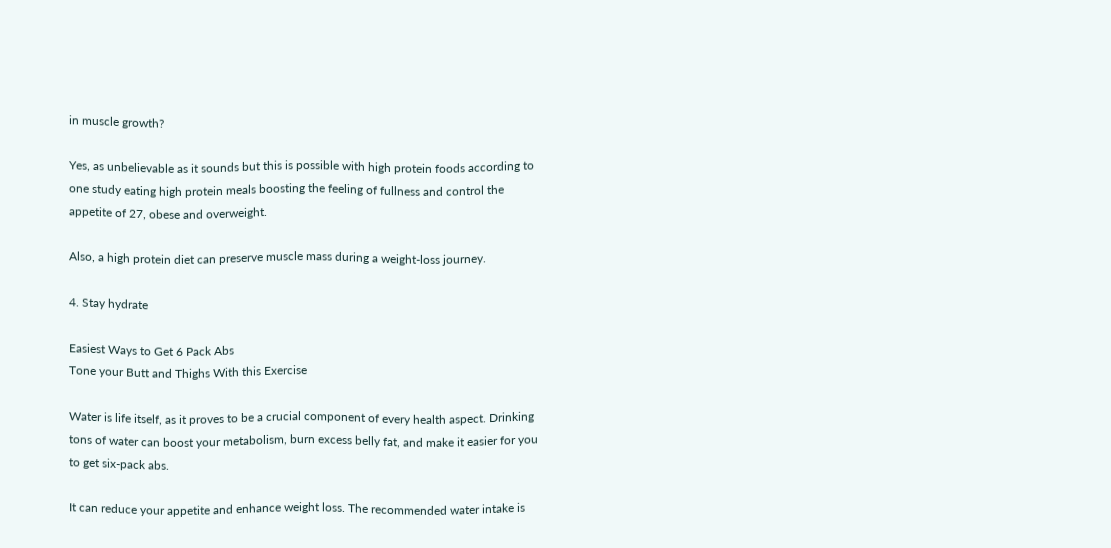in muscle growth?

Yes, as unbelievable as it sounds but this is possible with high protein foods according to one study eating high protein meals boosting the feeling of fullness and control the appetite of 27, obese and overweight.

Also, a high protein diet can preserve muscle mass during a weight-loss journey.

4. Stay hydrate

Easiest Ways to Get 6 Pack Abs
Tone your Butt and Thighs With this Exercise

Water is life itself, as it proves to be a crucial component of every health aspect. Drinking tons of water can boost your metabolism, burn excess belly fat, and make it easier for you to get six-pack abs.

It can reduce your appetite and enhance weight loss. The recommended water intake is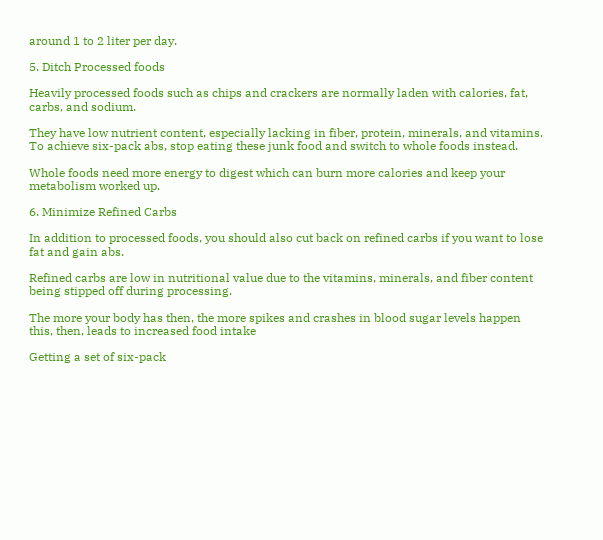around 1 to 2 liter per day.

5. Ditch Processed foods

Heavily processed foods such as chips and crackers are normally laden with calories, fat, carbs, and sodium.

They have low nutrient content, especially lacking in fiber, protein, minerals, and vitamins. To achieve six-pack abs, stop eating these junk food and switch to whole foods instead.

Whole foods need more energy to digest which can burn more calories and keep your metabolism worked up.

6. Minimize Refined Carbs

In addition to processed foods, you should also cut back on refined carbs if you want to lose fat and gain abs.

Refined carbs are low in nutritional value due to the vitamins, minerals, and fiber content being stipped off during processing.

The more your body has then, the more spikes and crashes in blood sugar levels happen this, then, leads to increased food intake

Getting a set of six-pack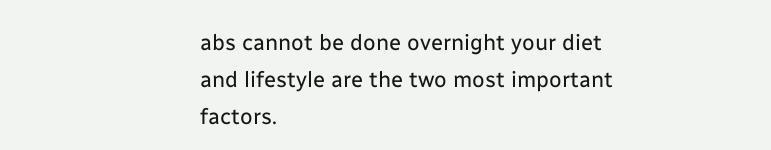abs cannot be done overnight your diet and lifestyle are the two most important factors.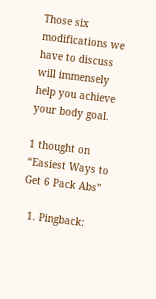Those six modifications we have to discuss will immensely help you achieve your body goal.

1 thought on “Easiest Ways to Get 6 Pack Abs”

  1. Pingback: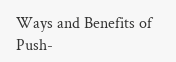Ways and Benefits of Push-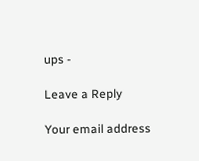ups -

Leave a Reply

Your email address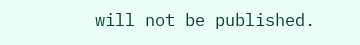will not be published.